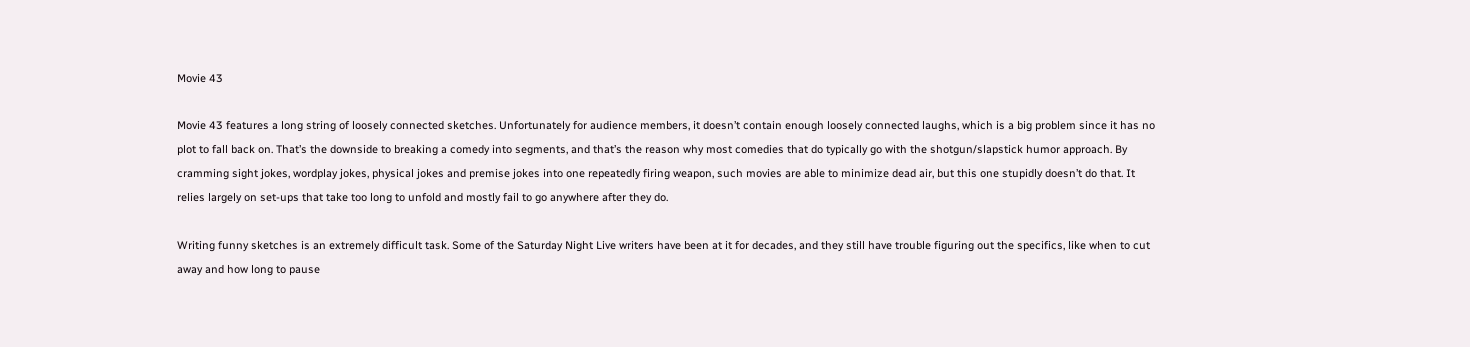Movie 43

Movie 43 features a long string of loosely connected sketches. Unfortunately for audience members, it doesn’t contain enough loosely connected laughs, which is a big problem since it has no plot to fall back on. That’s the downside to breaking a comedy into segments, and that’s the reason why most comedies that do typically go with the shotgun/slapstick humor approach. By cramming sight jokes, wordplay jokes, physical jokes and premise jokes into one repeatedly firing weapon, such movies are able to minimize dead air, but this one stupidly doesn’t do that. It relies largely on set-ups that take too long to unfold and mostly fail to go anywhere after they do.

Writing funny sketches is an extremely difficult task. Some of the Saturday Night Live writers have been at it for decades, and they still have trouble figuring out the specifics, like when to cut away and how long to pause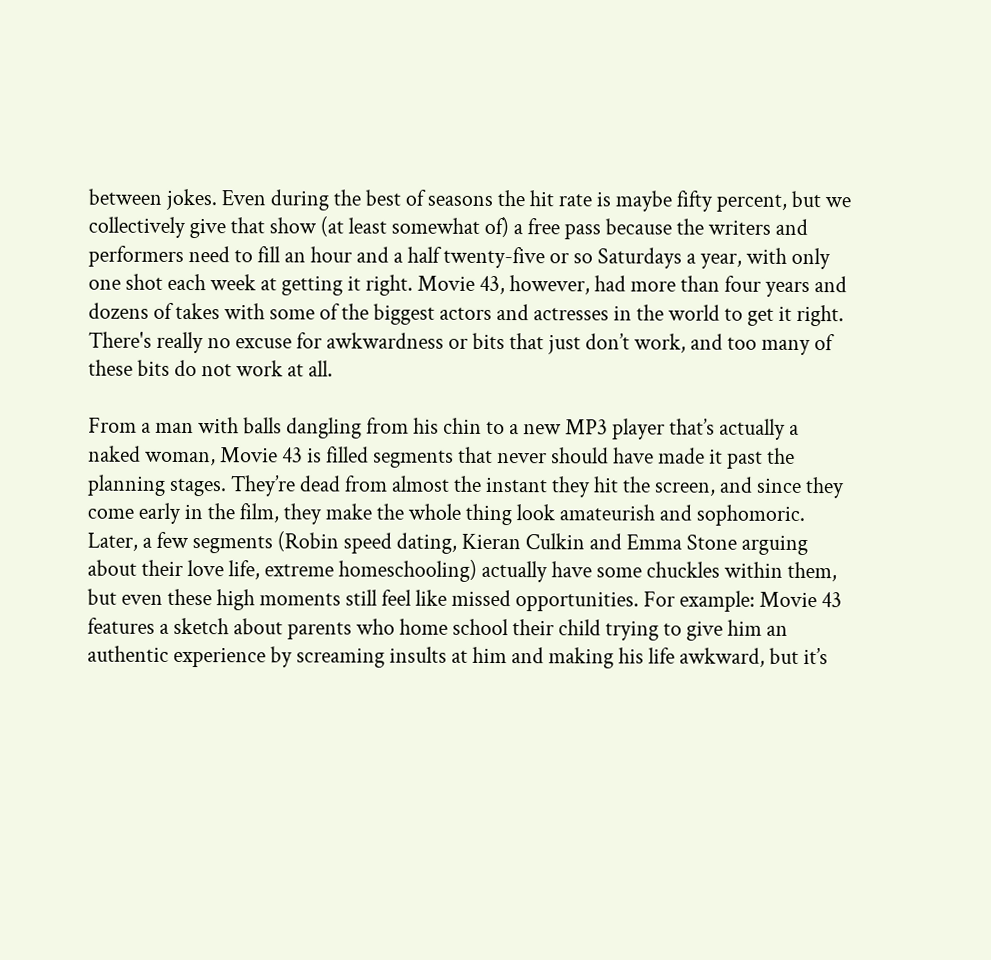between jokes. Even during the best of seasons the hit rate is maybe fifty percent, but we collectively give that show (at least somewhat of) a free pass because the writers and performers need to fill an hour and a half twenty-five or so Saturdays a year, with only one shot each week at getting it right. Movie 43, however, had more than four years and dozens of takes with some of the biggest actors and actresses in the world to get it right. There's really no excuse for awkwardness or bits that just don’t work, and too many of these bits do not work at all.

From a man with balls dangling from his chin to a new MP3 player that’s actually a naked woman, Movie 43 is filled segments that never should have made it past the planning stages. They’re dead from almost the instant they hit the screen, and since they come early in the film, they make the whole thing look amateurish and sophomoric. Later, a few segments (Robin speed dating, Kieran Culkin and Emma Stone arguing about their love life, extreme homeschooling) actually have some chuckles within them, but even these high moments still feel like missed opportunities. For example: Movie 43 features a sketch about parents who home school their child trying to give him an authentic experience by screaming insults at him and making his life awkward, but it’s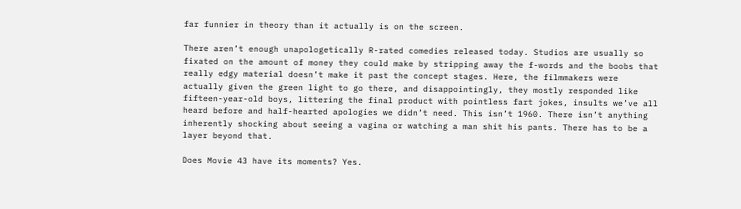far funnier in theory than it actually is on the screen.

There aren’t enough unapologetically R-rated comedies released today. Studios are usually so fixated on the amount of money they could make by stripping away the f-words and the boobs that really edgy material doesn’t make it past the concept stages. Here, the filmmakers were actually given the green light to go there, and disappointingly, they mostly responded like fifteen-year-old boys, littering the final product with pointless fart jokes, insults we’ve all heard before and half-hearted apologies we didn’t need. This isn’t 1960. There isn’t anything inherently shocking about seeing a vagina or watching a man shit his pants. There has to be a layer beyond that.

Does Movie 43 have its moments? Yes.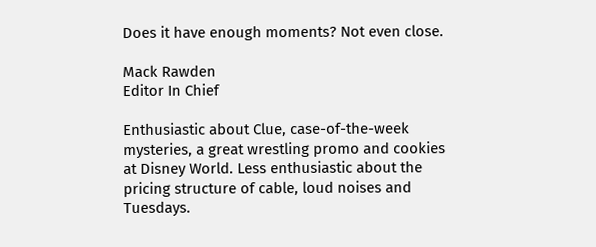Does it have enough moments? Not even close.

Mack Rawden
Editor In Chief

Enthusiastic about Clue, case-of-the-week mysteries, a great wrestling promo and cookies at Disney World. Less enthusiastic about the pricing structure of cable, loud noises and Tuesdays.